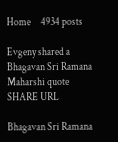Home     4934 posts

Evgeny shared a Bhagavan Sri Ramana Maharshi quote         SHARE URL

Bhagavan Sri Ramana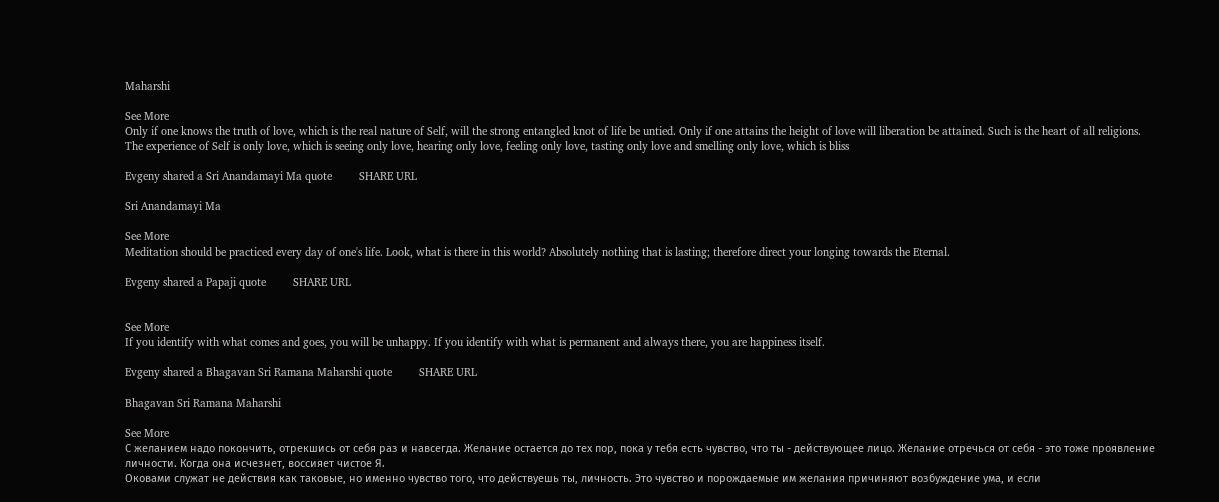Maharshi

See More
Only if one knows the truth of love, which is the real nature of Self, will the strong entangled knot of life be untied. Only if one attains the height of love will liberation be attained. Such is the heart of all religions. The experience of Self is only love, which is seeing only love, hearing only love, feeling only love, tasting only love and smelling only love, which is bliss

Evgeny shared a Sri Anandamayi Ma quote         SHARE URL

Sri Anandamayi Ma

See More
Meditation should be practiced every day of one's life. Look, what is there in this world? Absolutely nothing that is lasting; therefore direct your longing towards the Eternal.

Evgeny shared a Papaji quote         SHARE URL


See More
If you identify with what comes and goes, you will be unhappy. If you identify with what is permanent and always there, you are happiness itself.

Evgeny shared a Bhagavan Sri Ramana Maharshi quote         SHARE URL

Bhagavan Sri Ramana Maharshi

See More
С желанием надо покончить, отрекшись от себя раз и навсегда. Желание остается до тех пор, пока у тебя есть чувство, что ты - действующее лицо. Желание отречься от себя - это тоже проявление личности. Когда она исчезнет, воссияет чистое Я.
Оковами служат не действия как таковые, но именно чувство того, что действуешь ты, личность. Это чувство и порождаемые им желания причиняют возбуждение ума, и если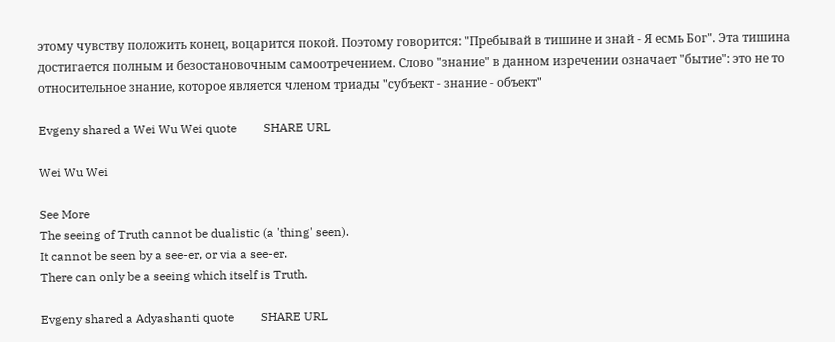этому чувству положить конец, воцарится покой. Поэтому говорится: "Пребывай в тишине и знай - Я есмь Бог". Эта тишина достигается полным и безостановочным самоотречением. Слово "знание" в данном изречении означает "бытие": это не то относительное знание, которое является членом триады "субъект - знание - объект"

Evgeny shared a Wei Wu Wei quote         SHARE URL

Wei Wu Wei

See More
The seeing of Truth cannot be dualistic (a 'thing' seen).
It cannot be seen by a see-er, or via a see-er.
There can only be a seeing which itself is Truth.

Evgeny shared a Adyashanti quote         SHARE URL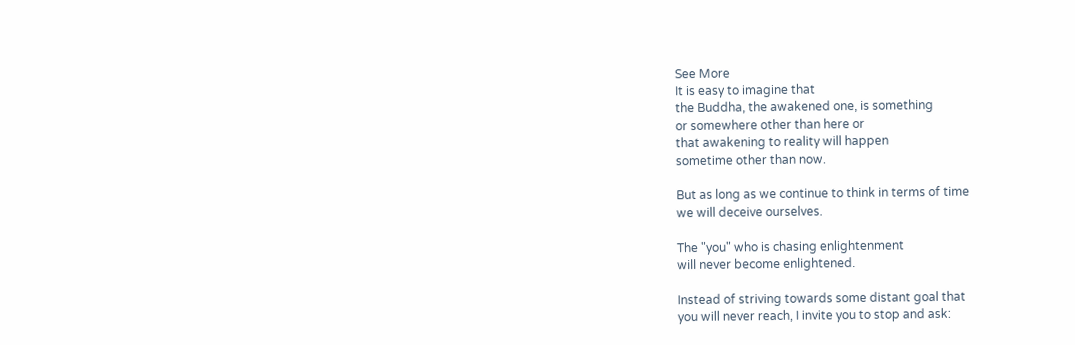See More
It is easy to imagine that
the Buddha, the awakened one, is something
or somewhere other than here or
that awakening to reality will happen
sometime other than now.

But as long as we continue to think in terms of time
we will deceive ourselves.

The "you" who is chasing enlightenment
will never become enlightened.

Instead of striving towards some distant goal that
you will never reach, I invite you to stop and ask: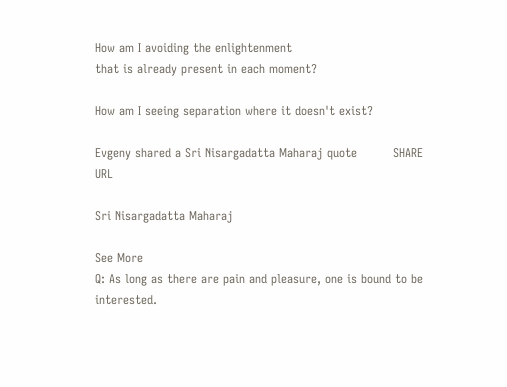How am I avoiding the enlightenment
that is already present in each moment?

How am I seeing separation where it doesn't exist?

Evgeny shared a Sri Nisargadatta Maharaj quote         SHARE URL

Sri Nisargadatta Maharaj

See More
Q: As long as there are pain and pleasure, one is bound to be interested.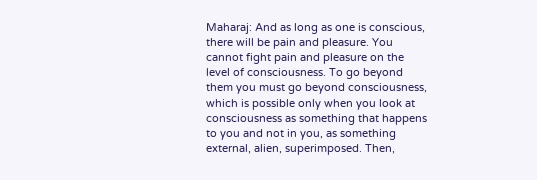Maharaj: And as long as one is conscious, there will be pain and pleasure. You cannot fight pain and pleasure on the level of consciousness. To go beyond them you must go beyond consciousness, which is possible only when you look at consciousness as something that happens to you and not in you, as something external, alien, superimposed. Then,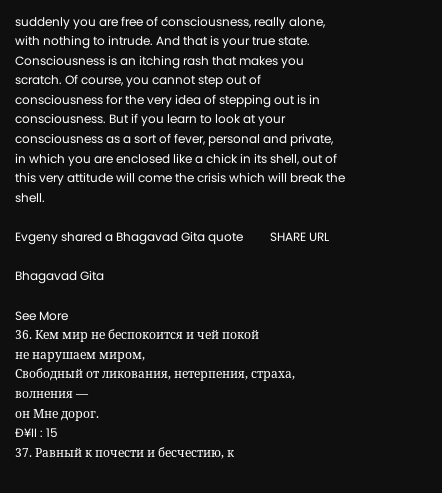suddenly you are free of consciousness, really alone, with nothing to intrude. And that is your true state. Consciousness is an itching rash that makes you scratch. Of course, you cannot step out of consciousness for the very idea of stepping out is in consciousness. But if you learn to look at your consciousness as a sort of fever, personal and private, in which you are enclosed like a chick in its shell, out of this very attitude will come the crisis which will break the shell.

Evgeny shared a Bhagavad Gita quote         SHARE URL

Bhagavad Gita

See More
36. Кем мир не беспокоится и чей покой
не нарушаем миром,
Свободный от ликования, нетерпения, страха,
волнения —
он Мне дорог.
Ð¥II : 15
37. Равный к почести и бесчестию, к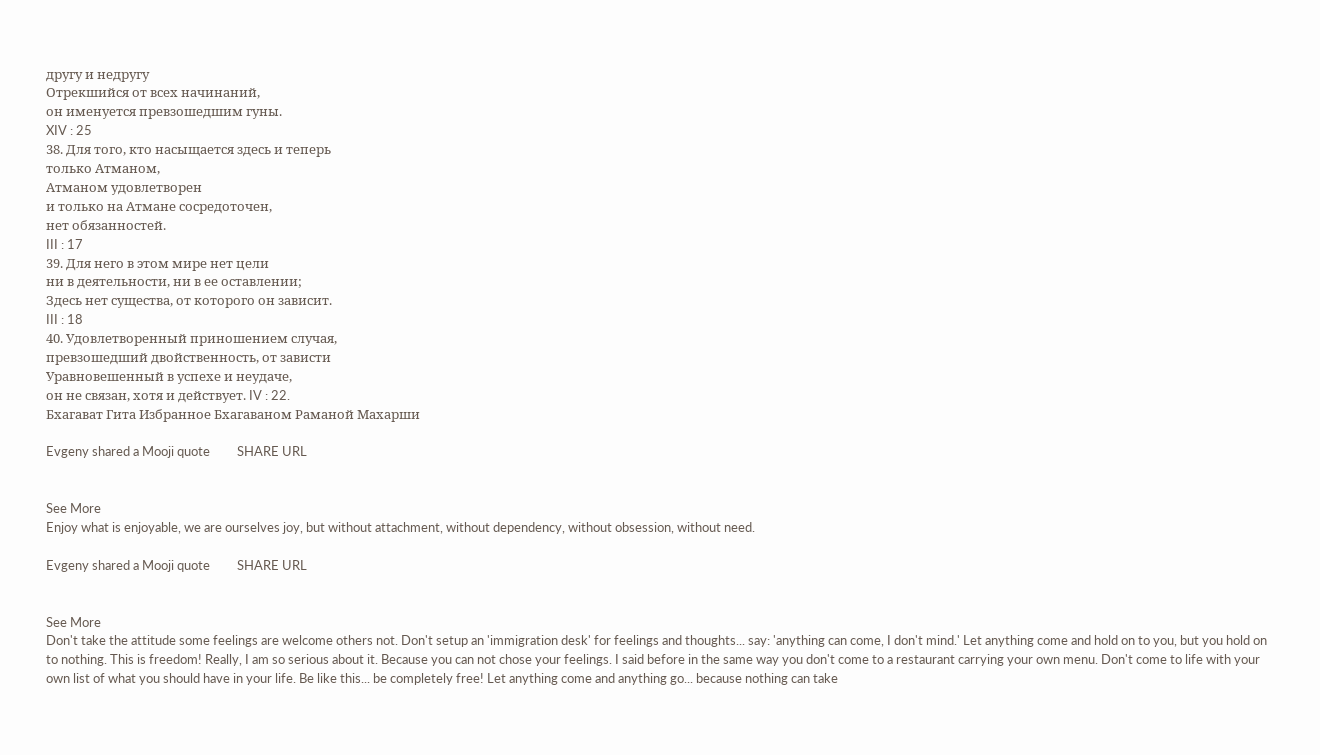другу и недругу
Отрекшийся от всех начинаний,
он именуется превзошедшим гуны.
XIV : 25
38. Для того, кто насыщается здесь и теперь
только Атманом,
Атманом удовлетворен
и только на Атмане сосредоточен,
нет обязанностей.
III : 17
39. Для него в этом мире нет цели
ни в деятельности, ни в ее оставлении;
Здесь нет существа, от которого он зависит.
III : 18
40. Удовлетворенный приношением случая,
превзошедший двойственность, от зависти
Уравновешенный в успехе и неудаче,
он не связан, хотя и действует. IV : 22.
Бхагават Гита Избранное Бхагаваном Раманой Махарши

Evgeny shared a Mooji quote         SHARE URL


See More
Enjoy what is enjoyable, we are ourselves joy, but without attachment, without dependency, without obsession, without need.

Evgeny shared a Mooji quote         SHARE URL


See More
Don't take the attitude some feelings are welcome others not. Don't setup an 'immigration desk' for feelings and thoughts... say: 'anything can come, I don't mind.' Let anything come and hold on to you, but you hold on to nothing. This is freedom! Really, I am so serious about it. Because you can not chose your feelings. I said before in the same way you don't come to a restaurant carrying your own menu. Don't come to life with your own list of what you should have in your life. Be like this... be completely free! Let anything come and anything go... because nothing can take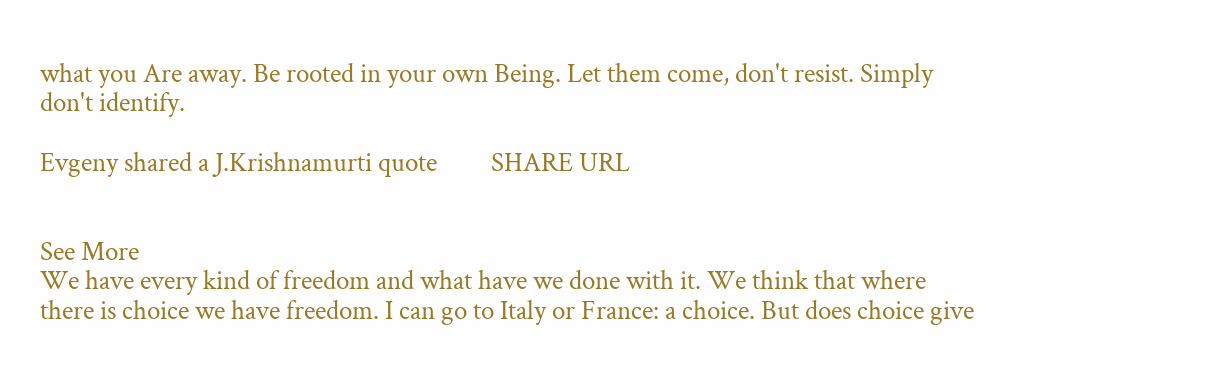what you Are away. Be rooted in your own Being. Let them come, don't resist. Simply don't identify.

Evgeny shared a J.Krishnamurti quote         SHARE URL


See More
We have every kind of freedom and what have we done with it. We think that where there is choice we have freedom. I can go to Italy or France: a choice. But does choice give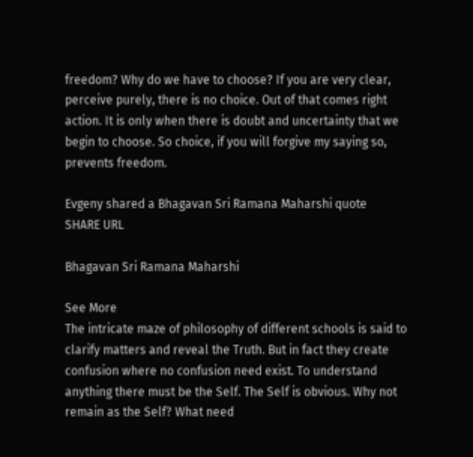freedom? Why do we have to choose? If you are very clear, perceive purely, there is no choice. Out of that comes right action. It is only when there is doubt and uncertainty that we begin to choose. So choice, if you will forgive my saying so, prevents freedom.

Evgeny shared a Bhagavan Sri Ramana Maharshi quote         SHARE URL

Bhagavan Sri Ramana Maharshi

See More
The intricate maze of philosophy of different schools is said to clarify matters and reveal the Truth. But in fact they create confusion where no confusion need exist. To understand anything there must be the Self. The Self is obvious. Why not remain as the Self? What need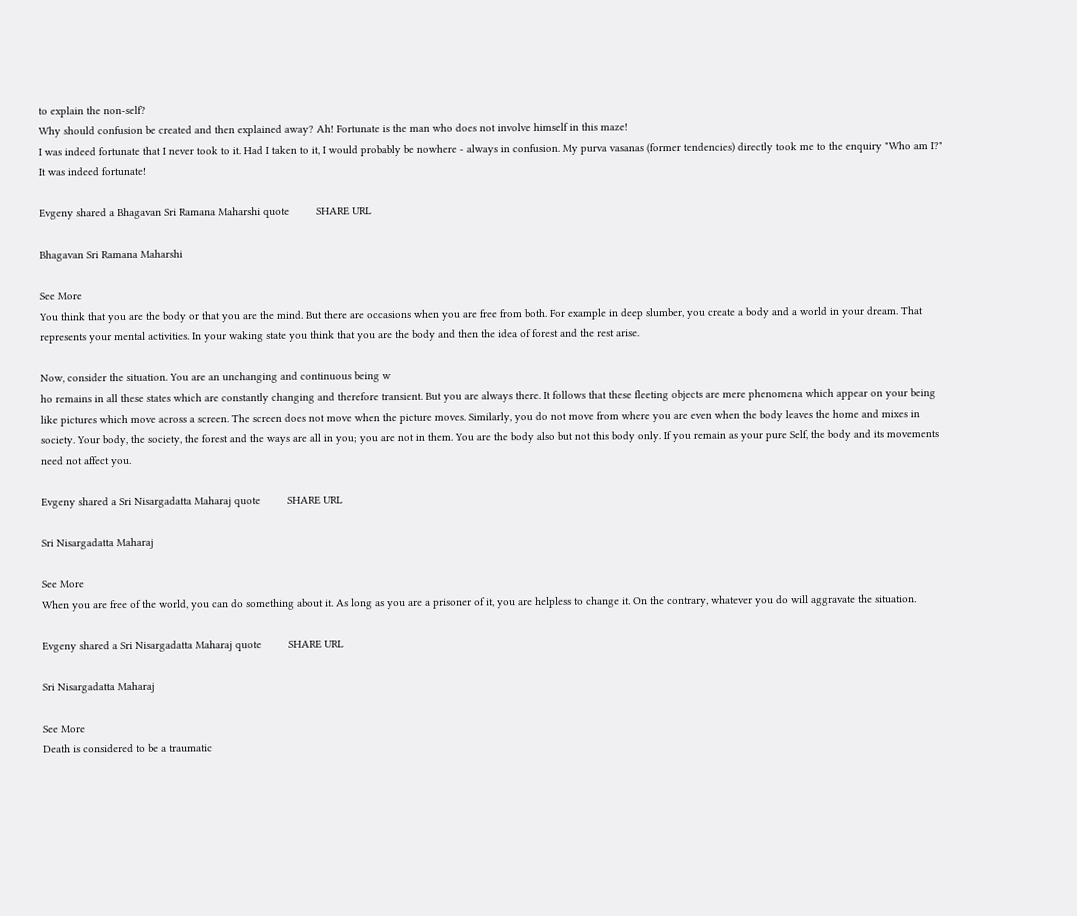to explain the non-self?
Why should confusion be created and then explained away? Ah! Fortunate is the man who does not involve himself in this maze!
I was indeed fortunate that I never took to it. Had I taken to it, I would probably be nowhere - always in confusion. My purva vasanas (former tendencies) directly took me to the enquiry "Who am I?" It was indeed fortunate!

Evgeny shared a Bhagavan Sri Ramana Maharshi quote         SHARE URL

Bhagavan Sri Ramana Maharshi

See More
You think that you are the body or that you are the mind. But there are occasions when you are free from both. For example in deep slumber, you create a body and a world in your dream. That represents your mental activities. In your waking state you think that you are the body and then the idea of forest and the rest arise.

Now, consider the situation. You are an unchanging and continuous being w
ho remains in all these states which are constantly changing and therefore transient. But you are always there. It follows that these fleeting objects are mere phenomena which appear on your being like pictures which move across a screen. The screen does not move when the picture moves. Similarly, you do not move from where you are even when the body leaves the home and mixes in society. Your body, the society, the forest and the ways are all in you; you are not in them. You are the body also but not this body only. If you remain as your pure Self, the body and its movements need not affect you.

Evgeny shared a Sri Nisargadatta Maharaj quote         SHARE URL

Sri Nisargadatta Maharaj

See More
When you are free of the world, you can do something about it. As long as you are a prisoner of it, you are helpless to change it. On the contrary, whatever you do will aggravate the situation.

Evgeny shared a Sri Nisargadatta Maharaj quote         SHARE URL

Sri Nisargadatta Maharaj

See More
Death is considered to be a traumatic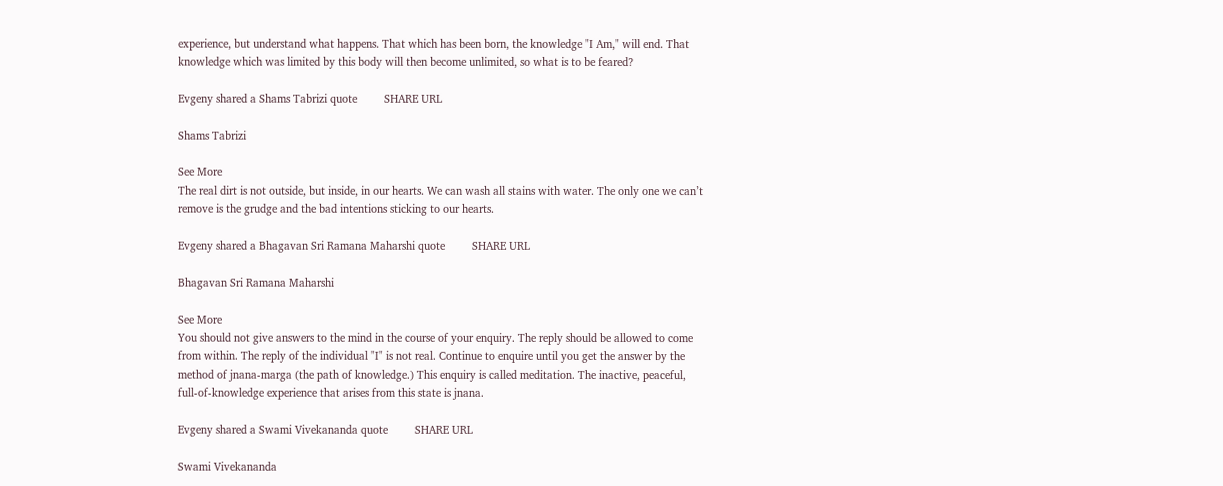experience, but understand what happens. That which has been born, the knowledge "I Am," will end. That knowledge which was limited by this body will then become unlimited, so what is to be feared?

Evgeny shared a Shams Tabrizi quote         SHARE URL

Shams Tabrizi

See More
The real dirt is not outside, but inside, in our hearts. We can wash all stains with water. The only one we can’t remove is the grudge and the bad intentions sticking to our hearts.

Evgeny shared a Bhagavan Sri Ramana Maharshi quote         SHARE URL

Bhagavan Sri Ramana Maharshi

See More
You should not give answers to the mind in the course of your enquiry. The reply should be allowed to come from within. The reply of the individual "I" is not real. Continue to enquire until you get the answer by the method of jnana-marga (the path of knowledge.) This enquiry is called meditation. The inactive, peaceful, full-of-knowledge experience that arises from this state is jnana.

Evgeny shared a Swami Vivekananda quote         SHARE URL

Swami Vivekananda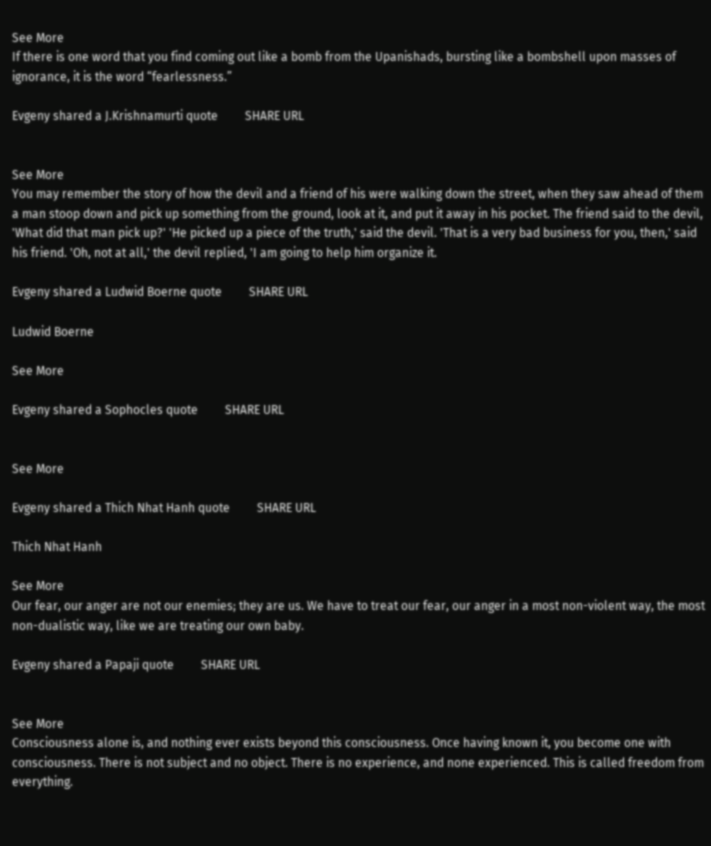See More
If there is one word that you find coming out like a bomb from the Upanishads, bursting like a bombshell upon masses of ignorance, it is the word “fearlessness.”

Evgeny shared a J.Krishnamurti quote         SHARE URL


See More
You may remember the story of how the devil and a friend of his were walking down the street, when they saw ahead of them a man stoop down and pick up something from the ground, look at it, and put it away in his pocket. The friend said to the devil, 'What did that man pick up?' 'He picked up a piece of the truth,' said the devil. 'That is a very bad business for you, then,' said his friend. 'Oh, not at all,' the devil replied, 'I am going to help him organize it.

Evgeny shared a Ludwid Boerne quote         SHARE URL

Ludwid Boerne

See More

Evgeny shared a Sophocles quote         SHARE URL


See More

Evgeny shared a Thich Nhat Hanh quote         SHARE URL

Thich Nhat Hanh

See More
Our fear, our anger are not our enemies; they are us. We have to treat our fear, our anger in a most non-violent way, the most non-dualistic way, like we are treating our own baby.

Evgeny shared a Papaji quote         SHARE URL


See More
Consciousness alone is, and nothing ever exists beyond this consciousness. Once having known it, you become one with consciousness. There is not subject and no object. There is no experience, and none experienced. This is called freedom from everything.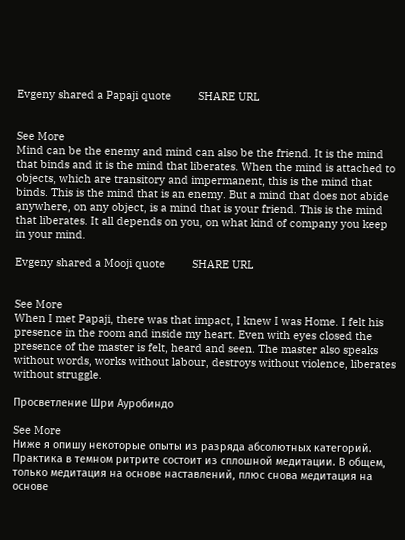Evgeny shared a Papaji quote         SHARE URL


See More
Mind can be the enemy and mind can also be the friend. It is the mind that binds and it is the mind that liberates. When the mind is attached to objects, which are transitory and impermanent, this is the mind that binds. This is the mind that is an enemy. But a mind that does not abide anywhere, on any object, is a mind that is your friend. This is the mind that liberates. It all depends on you, on what kind of company you keep in your mind.

Evgeny shared a Mooji quote         SHARE URL


See More
When I met Papaji, there was that impact, I knew I was Home. I felt his presence in the room and inside my heart. Even with eyes closed the presence of the master is felt, heard and seen. The master also speaks without words, works without labour, destroys without violence, liberates without struggle.

Просветление Шри Ауробиндо

See More
Ниже я опишу некоторые опыты из разряда абсолютных категорий. Практика в темном ритрите состоит из сплошной медитации. В общем, только медитация на основе наставлений, плюс снова медитация на основе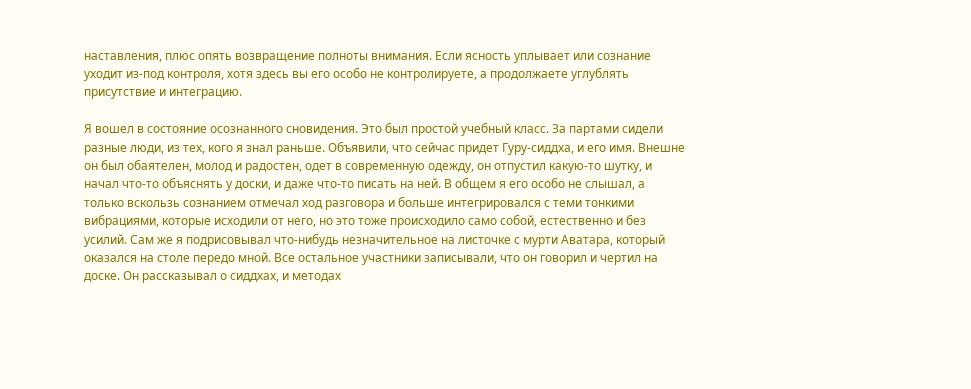наставления, плюс опять возвращение полноты внимания. Если ясность уплывает или сознание уходит из-под контроля, хотя здесь вы его особо не контролируете, а продолжаете углублять присутствие и интеграцию.

Я вошел в состояние осознанного сновидения. Это был простой учебный класс. За партами сидели разные люди, из тех, кого я знал раньше. Объявили, что сейчас придет Гуру-сиддха, и его имя. Внешне он был обаятелен, молод и радостен, одет в современную одежду, он отпустил какую-то шутку, и начал что-то объяснять у доски, и даже что-то писать на ней. В общем я его особо не слышал, а только вскользь сознанием отмечал ход разговора и больше интегрировался с теми тонкими вибрациями, которые исходили от него, но это тоже происходило само собой, естественно и без усилий. Сам же я подрисовывал что-нибудь незначительное на листочке с мурти Аватара, который оказался на столе передо мной. Все остальное участники записывали, что он говорил и чертил на доске. Он рассказывал о сиддхах, и методах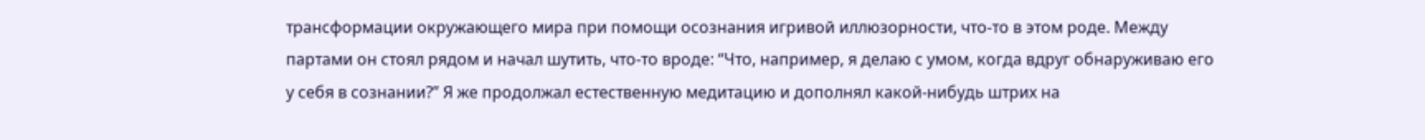трансформации окружающего мира при помощи осознания игривой иллюзорности, что-то в этом роде. Между партами он стоял рядом и начал шутить, что-то вроде: “Что, например, я делаю с умом, когда вдруг обнаруживаю его у себя в сознании?” Я же продолжал естественную медитацию и дополнял какой-нибудь штрих на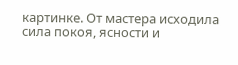картинке. От мастера исходила сила покоя, ясности и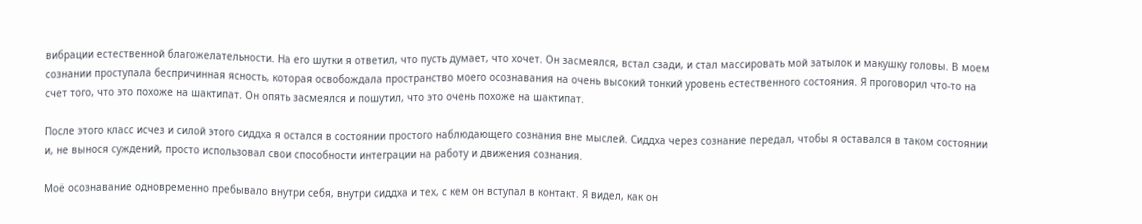вибрации естественной благожелательности. На его шутки я ответил, что пусть думает, что хочет. Он засмеялся, встал сзади, и стал массировать мой затылок и макушку головы. В моем сознании проступала беспричинная ясность, которая освобождала пространство моего осознавания на очень высокий тонкий уровень естественного состояния. Я проговорил что-то на счет того, что это похоже на шактипат. Он опять засмеялся и пошутил, что это очень похоже на шактипат.

После этого класс исчез и силой этого сиддха я остался в состоянии простого наблюдающего сознания вне мыслей. Сиддха через сознание передал, чтобы я оставался в таком состоянии и, не вынося суждений, просто использовал свои способности интеграции на работу и движения сознания.

Моё осознавание одновременно пребывало внутри себя, внутри сиддха и тех, с кем он вступал в контакт. Я видел, как он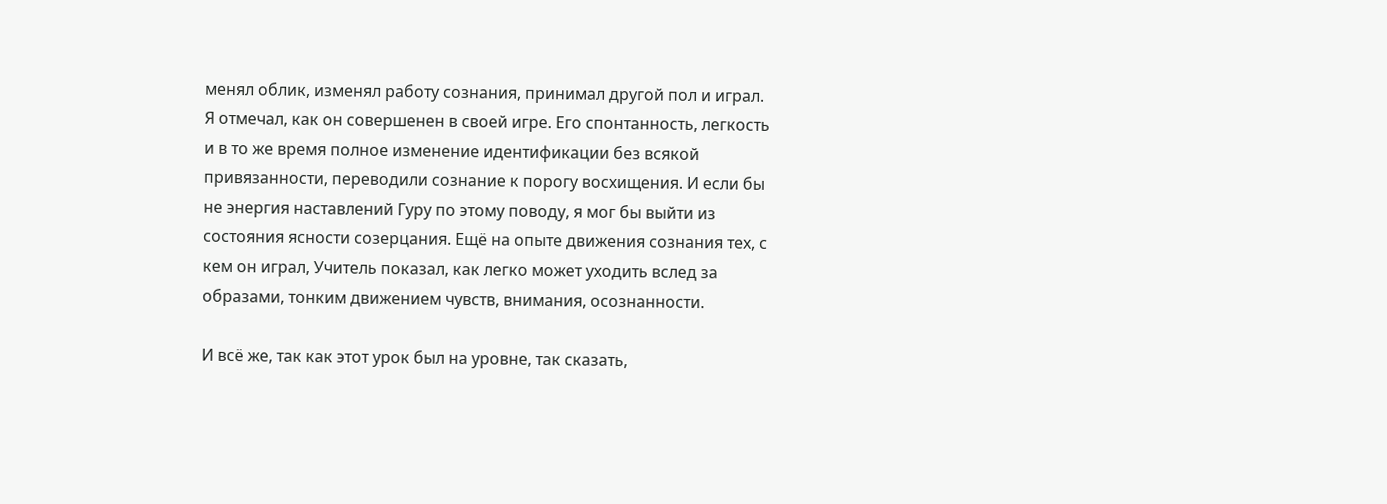менял облик, изменял работу сознания, принимал другой пол и играл. Я отмечал, как он совершенен в своей игре. Его спонтанность, легкость и в то же время полное изменение идентификации без всякой привязанности, переводили сознание к порогу восхищения. И если бы не энергия наставлений Гуру по этому поводу, я мог бы выйти из состояния ясности созерцания. Ещё на опыте движения сознания тех, с кем он играл, Учитель показал, как легко может уходить вслед за образами, тонким движением чувств, внимания, осознанности.

И всё же, так как этот урок был на уровне, так сказать,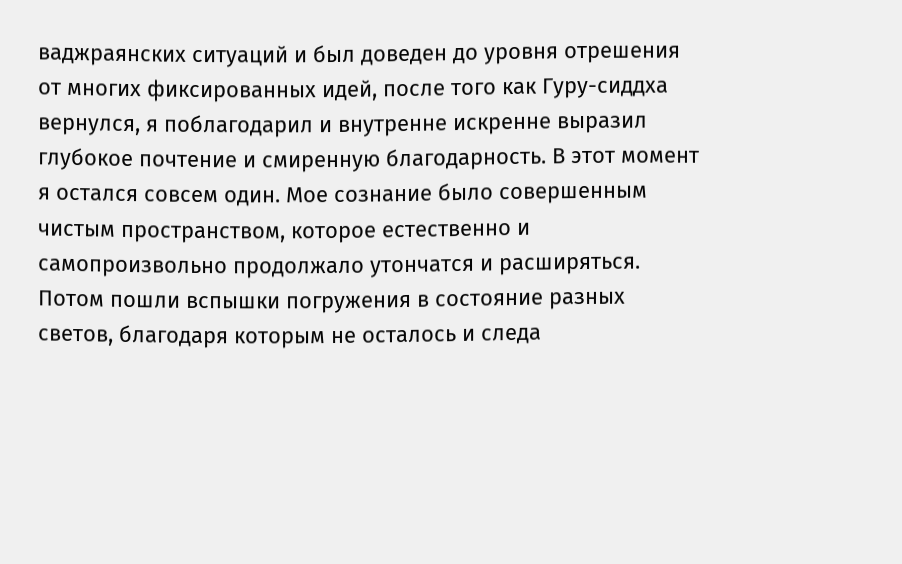ваджраянских ситуаций и был доведен до уровня отрешения от многих фиксированных идей, после того как Гуру-сиддха вернулся, я поблагодарил и внутренне искренне выразил глубокое почтение и смиренную благодарность. В этот момент я остался совсем один. Мое сознание было совершенным чистым пространством, которое естественно и самопроизвольно продолжало утончатся и расширяться. Потом пошли вспышки погружения в состояние разных светов, благодаря которым не осталось и следа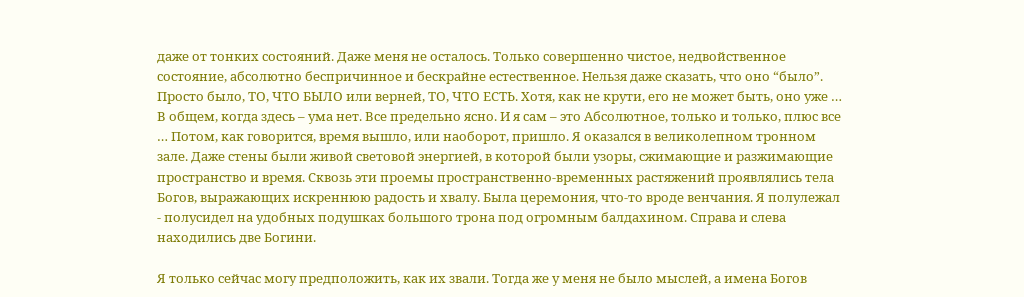даже от тонких состояний. Даже меня не осталось. Только совершенно чистое, недвойственное состояние, абсолютно беспричинное и бескрайне естественное. Нельзя даже сказать, что оно “было”. Просто было, ТО, ЧТО БЫЛО или верней, ТО, ЧТО ЕСТЬ. Хотя, как не крути, его не может быть, оно уже … В общем, когда здесь – ума нет. Все предельно ясно. И я сам – это Абсолютное, только и только, плюс все … Потом, как говорится, время вышло, или наоборот, пришло. Я оказался в великолепном тронном зале. Даже стены были живой световой энергией, в которой были узоры, сжимающие и разжимающие пространство и время. Сквозь эти проемы пространственно-временных растяжений проявлялись тела Богов, выражающих искреннюю радость и хвалу. Была церемония, что-то вроде венчания. Я полулежал - полусидел на удобных подушках большого трона под огромным балдахином. Справа и слева находились две Богини.

Я только сейчас могу предположить, как их звали. Тогда же у меня не было мыслей, а имена Богов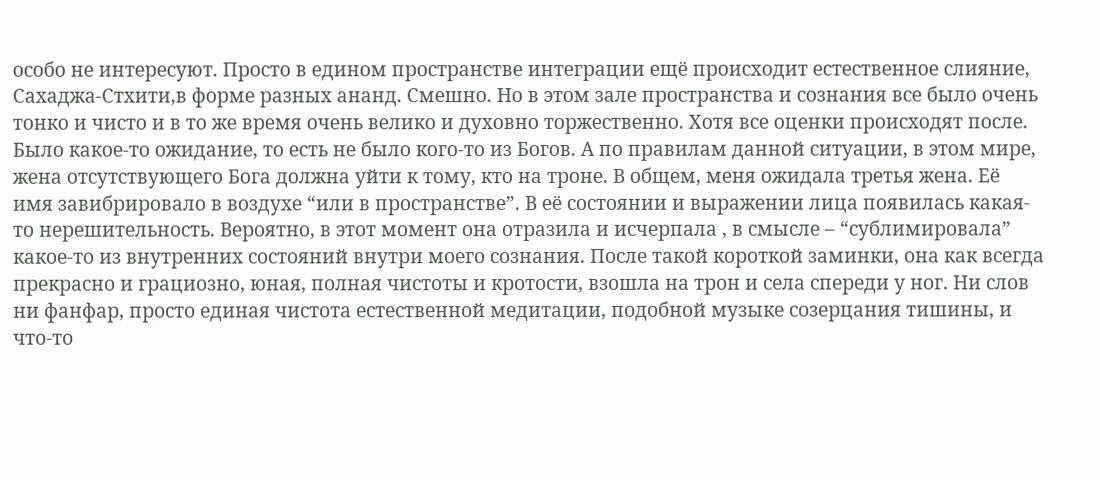особо не интересуют. Просто в едином пространстве интеграции ещё происходит естественное слияние, Сахаджа-Стхити,в форме разных ананд. Смешно. Но в этом зале пространства и сознания все было очень тонко и чисто и в то же время очень велико и духовно торжественно. Хотя все оценки происходят после. Было какое-то ожидание, то есть не было кого-то из Богов. А по правилам данной ситуации, в этом мире, жена отсутствующего Бога должна уйти к тому, кто на троне. В общем, меня ожидала третья жена. Её имя завибрировало в воздухе “или в пространстве”. В её состоянии и выражении лица появилась какая-то нерешительность. Вероятно, в этот момент она отразила и исчерпала , в смысле – “сублимировала” какое-то из внутренних состояний внутри моего сознания. После такой короткой заминки, она как всегда прекрасно и грациозно, юная, полная чистоты и кротости, взошла на трон и села спереди у ног. Ни слов ни фанфар, просто единая чистота естественной медитации, подобной музыке созерцания тишины, и что-то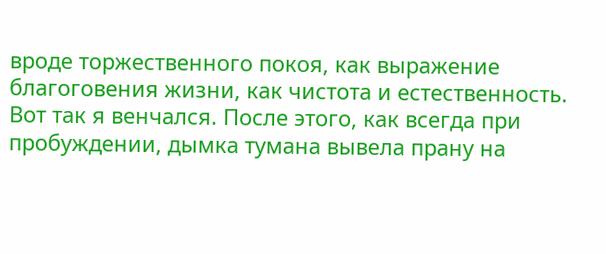вроде торжественного покоя, как выражение благоговения жизни, как чистота и естественность. Вот так я венчался. После этого, как всегда при пробуждении, дымка тумана вывела прану на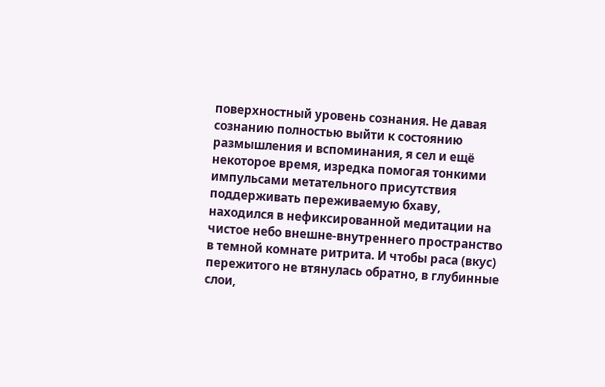поверхностный уровень сознания. Не давая сознанию полностью выйти к состоянию размышления и вспоминания, я сел и ещё некоторое время, изредка помогая тонкими импульсами метательного присутствия поддерживать переживаемую бхаву, находился в нефиксированной медитации на чистое небо внешне-внутреннего пространство в темной комнате ритрита. И чтобы раса (вкус) пережитого не втянулась обратно, в глубинные слои,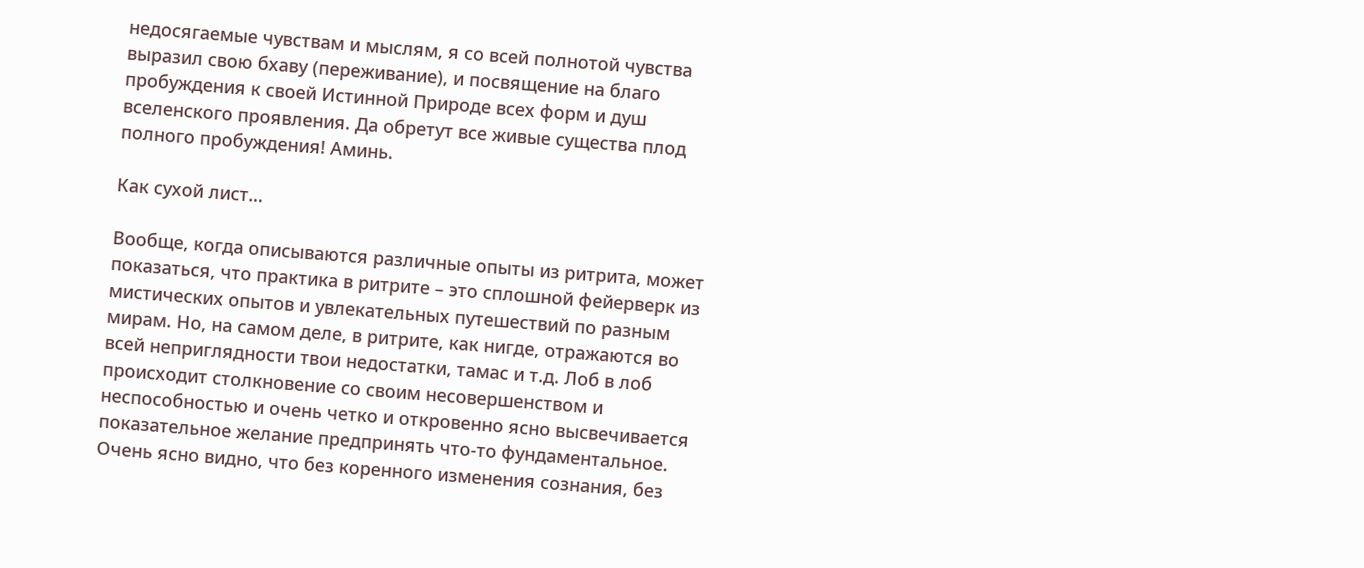недосягаемые чувствам и мыслям, я со всей полнотой чувства выразил свою бхаву (переживание), и посвящение на благо пробуждения к своей Истинной Природе всех форм и душ вселенского проявления. Да обретут все живые существа плод полного пробуждения! Аминь.

Как сухой лист…

Вообще, когда описываются различные опыты из ритрита, может показаться, что практика в ритрите – это сплошной фейерверк из мистических опытов и увлекательных путешествий по разным мирам. Но, на самом деле, в ритрите, как нигде, отражаются во всей неприглядности твои недостатки, тамас и т.д. Лоб в лоб происходит столкновение со своим несовершенством и неспособностью и очень четко и откровенно ясно высвечивается показательное желание предпринять что-то фундаментальное. Очень ясно видно, что без коренного изменения сознания, без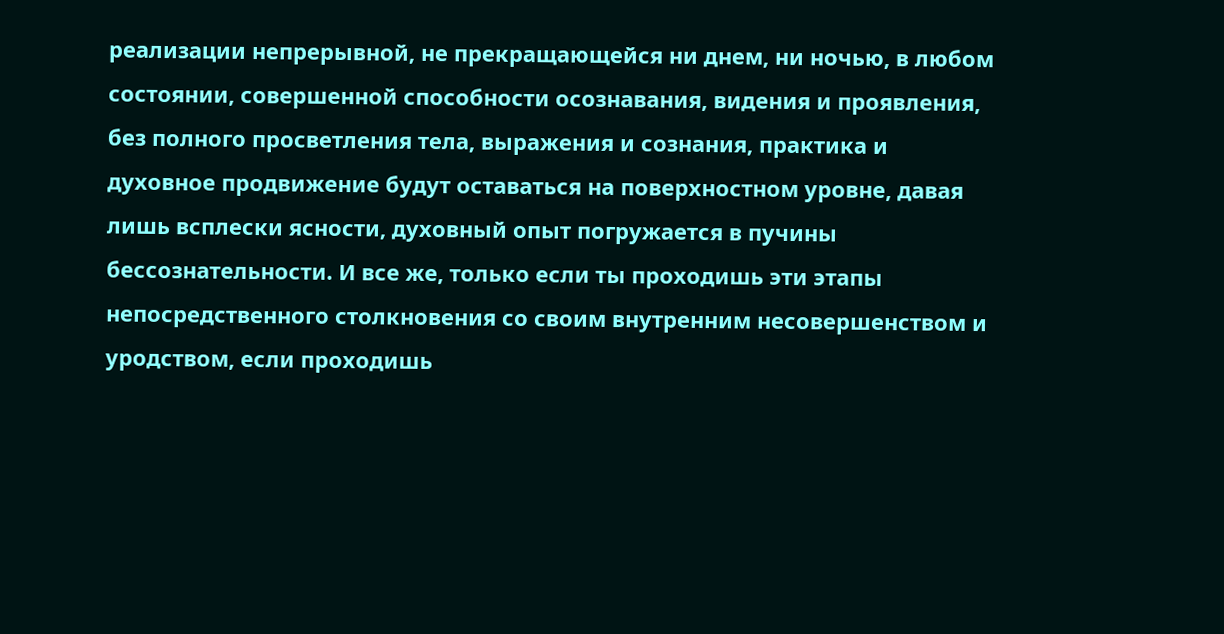реализации непрерывной, не прекращающейся ни днем, ни ночью, в любом состоянии, совершенной способности осознавания, видения и проявления, без полного просветления тела, выражения и сознания, практика и духовное продвижение будут оставаться на поверхностном уровне, давая лишь всплески ясности, духовный опыт погружается в пучины бессознательности. И все же, только если ты проходишь эти этапы непосредственного столкновения со своим внутренним несовершенством и уродством, если проходишь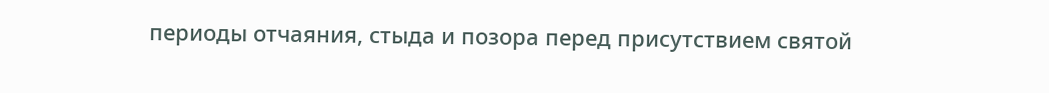периоды отчаяния, стыда и позора перед присутствием святой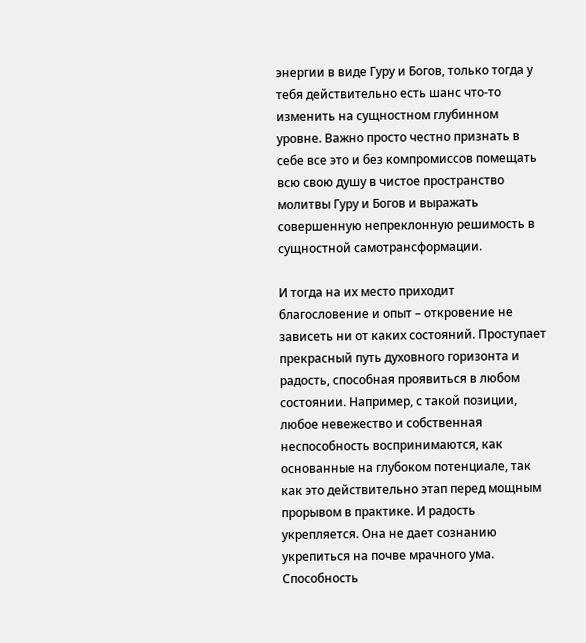энергии в виде Гуру и Богов, только тогда у тебя действительно есть шанс что-то изменить на сущностном глубинном уровне. Важно просто честно признать в себе все это и без компромиссов помещать всю свою душу в чистое пространство молитвы Гуру и Богов и выражать совершенную непреклонную решимость в сущностной самотрансформации.

И тогда на их место приходит благословение и опыт – откровение не зависеть ни от каких состояний. Проступает прекрасный путь духовного горизонта и радость, способная проявиться в любом состоянии. Например, с такой позиции, любое невежество и собственная неспособность воспринимаются, как основанные на глубоком потенциале, так как это действительно этап перед мощным прорывом в практике. И радость укрепляется. Она не дает сознанию укрепиться на почве мрачного ума. Способность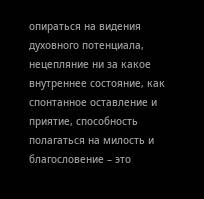опираться на видения духовного потенциала, нецепляние ни за какое внутреннее состояние, как спонтанное оставление и приятие, способность полагаться на милость и благословение – это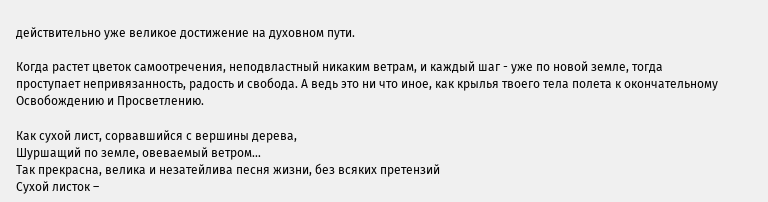действительно уже великое достижение на духовном пути.

Когда растет цветок самоотречения, неподвластный никаким ветрам, и каждый шаг - уже по новой земле, тогда проступает непривязанность, радость и свобода. А ведь это ни что иное, как крылья твоего тела полета к окончательному Освобождению и Просветлению.

Как сухой лист, сорвавшийся с вершины дерева,
Шуршащий по земле, овеваемый ветром…
Так прекрасна, велика и незатейлива песня жизни, без всяких претензий
Сухой листок –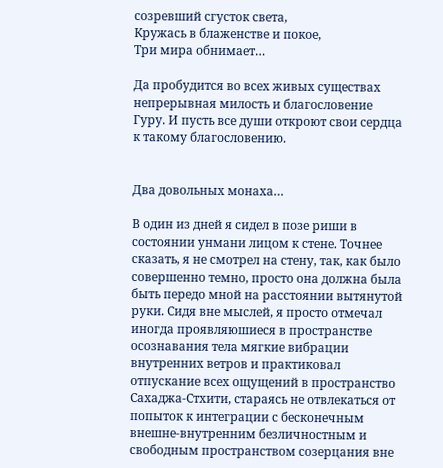созревший сгусток света,
Кружась в блаженстве и покое,
Три мира обнимает…

Да пробудится во всех живых существах непрерывная милость и благословение Гуру. И пусть все души откроют свои сердца к такому благословению.


Два довольных монаха…

В один из дней я сидел в позе риши в состоянии унмани лицом к стене. Точнее сказать, я не смотрел на стену, так, как было совершенно темно, просто она должна была быть передо мной на расстоянии вытянутой руки. Сидя вне мыслей, я просто отмечал иногда проявляюшиеся в пространстве осознавания тела мягкие вибрации внутренних ветров и практиковал отпускание всех ощущений в пространство Сахаджа-Стхити, стараясь не отвлекаться от попыток к интеграции с бесконечным внешне-внутренним безличностным и свободным пространством созерцания вне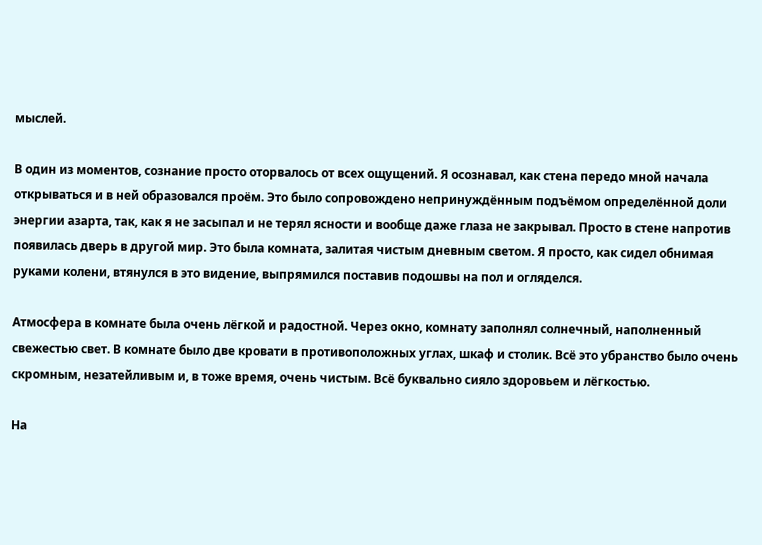мыслей.

В один из моментов, сознание просто оторвалось от всех ощущений. Я осознавал, как стена передо мной начала открываться и в ней образовался проём. Это было сопровождено непринуждённым подъёмом определённой доли энергии азарта, так, как я не засыпал и не терял ясности и вообще даже глаза не закрывал. Просто в стене напротив появилась дверь в другой мир. Это была комната, залитая чистым дневным светом. Я просто, как сидел обнимая руками колени, втянулся в это видение, выпрямился поставив подошвы на пол и огляделся.

Атмосфера в комнате была очень лёгкой и радостной. Через окно, комнату заполнял солнечный, наполненный свежестью свет. В комнате было две кровати в противоположных углах, шкаф и столик. Всё это убранство было очень скромным, незатейливым и, в тоже время, очень чистым. Всё буквально сияло здоровьем и лёгкостью.

На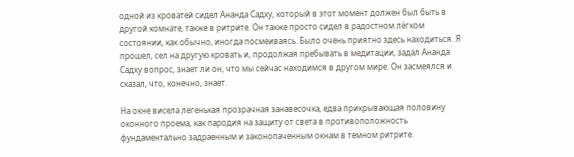одной из кроватей сидел Ананда Садху, который в этот момент должен был быть в другой комнате, также в ритрите. Он также просто сидел в радостном лёгком состоянии, как обычно, иногда посмеиваясь. Было очень приятно здесь находиться. Я прошел, сел на другую кровать и, продолжая пребывать в медитации, задал Ананда Садху вопрос, знает ли он, что мы сейчас находимся в другом мире. Он засмеялся и сказал, что, конечно, знает.

На окне висела легенькая прозрачная занавесочка, едва прикрывающая половину оконного проема, как пародия на защиту от света в противоположность фундаментально задраенным и законопаченным окнам в темном ритрите.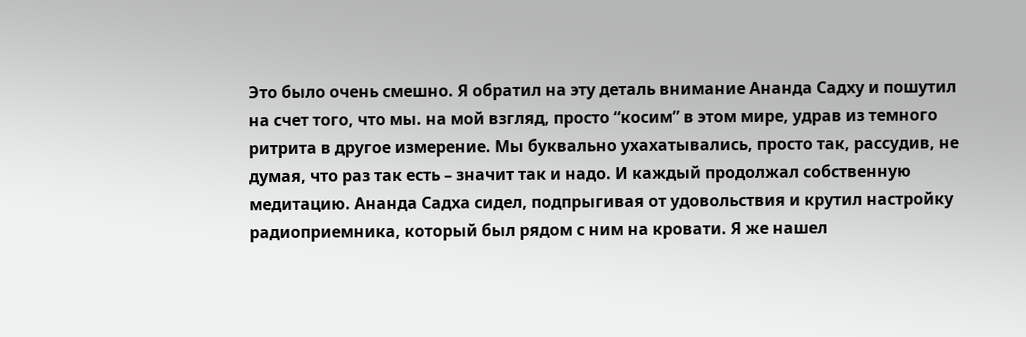Это было очень смешно. Я обратил на эту деталь внимание Ананда Садху и пошутил на счет того, что мы. на мой взгляд, просто “косим” в этом мире, удрав из темного ритрита в другое измерение. Мы буквально ухахатывались, просто так, рассудив, не думая, что раз так есть – значит так и надо. И каждый продолжал собственную медитацию. Ананда Садха сидел, подпрыгивая от удовольствия и крутил настройку радиоприемника, который был рядом с ним на кровати. Я же нашел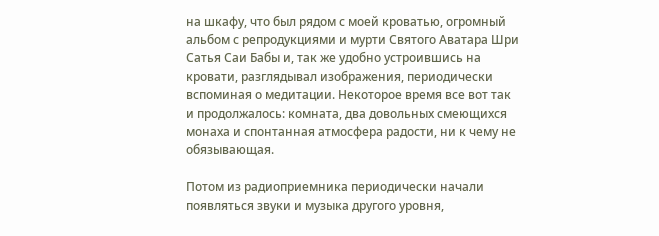на шкафу, что был рядом с моей кроватью, огромный альбом с репродукциями и мурти Святого Аватара Шри Сатья Саи Бабы и, так же удобно устроившись на кровати, разглядывал изображения, периодически вспоминая о медитации. Некоторое время все вот так и продолжалось: комната, два довольных смеющихся монаха и спонтанная атмосфера радости, ни к чему не обязывающая.

Потом из радиоприемника периодически начали появляться звуки и музыка другого уровня,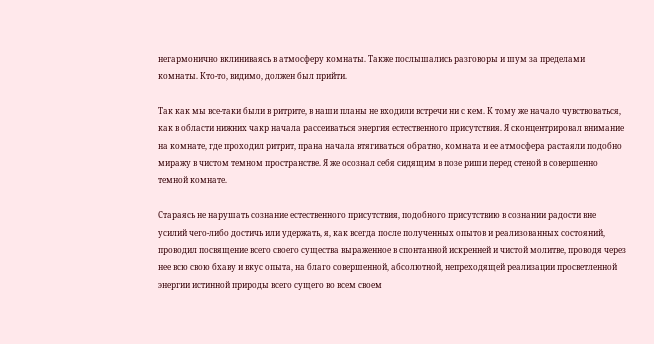негармонично вклиниваясь в атмосферу комнаты. Также послышались разговоры и шум за пределами комнаты. Кто-то, видимо, должен был прийти.

Так как мы все-таки были в ритрите, в наши планы не входили встречи ни с кем. К тому же начало чувствоваться, как в области нижних чакр начала рассеиваться энергия естественного присутствия. Я сконцентрировал внимание на комнате, где проходил ритрит, прана начала втягиваться обратно, комната и ее атмосфера растаяли подобно миражу в чистом темном пространстве. Я же осознал себя сидящим в позе риши перед стеной в совершенно темной комнате.

Стараясь не нарушать сознание естественного присутствия, подобного присутствию в сознании радости вне усилий чего-либо достичь или удержать, я, как всегда после полученных опытов и реализованных состояний, проводил посвящение всего своего существа выраженное в спонтанной искренней и чистой молитве, проводя через нее всю свою бхаву и вкус опыта, на благо совершенной, абсолютной, непреходящей реализации просветленной энергии истинной природы всего сущего во всем своем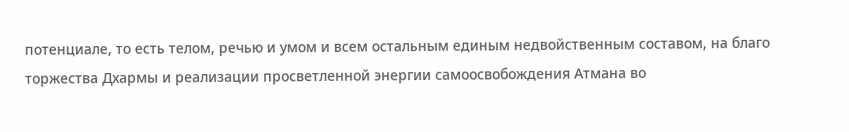потенциале, то есть телом, речью и умом и всем остальным единым недвойственным составом, на благо торжества Дхармы и реализации просветленной энергии самоосвобождения Атмана во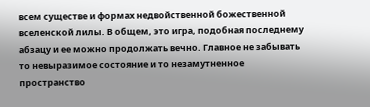всем существе и формах недвойственной божественной вселенской лилы. В общем, это игра, подобная последнему абзацу и ее можно продолжать вечно. Главное не забывать то невыразимое состояние и то незамутненное пространство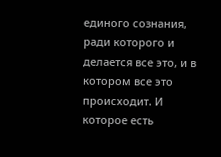единого сознания, ради которого и делается все это, и в котором все это происходит. И которое есть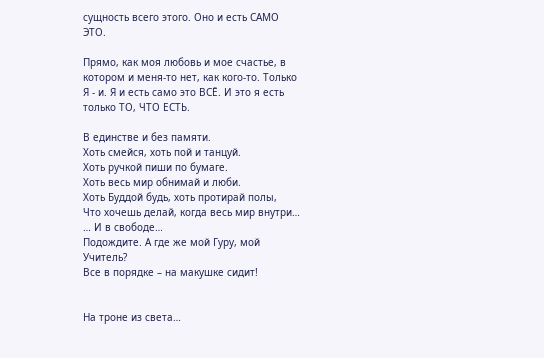сущность всего этого. Оно и есть САМО ЭТО.

Прямо, как моя любовь и мое счастье, в котором и меня-то нет, как кого-то. Только Я - и. Я и есть само это ВСЁ. И это я есть только ТО, ЧТО ЕСТЬ.

В единстве и без памяти.
Хоть смейся, хоть пой и танцуй.
Хоть ручкой пиши по бумаге.
Хоть весь мир обнимай и люби.
Хоть Буддой будь, хоть протирай полы,
Что хочешь делай, когда весь мир внутри…
… И в свободе…
Подождите. А где же мой Гуру, мой Учитель?
Все в порядке – на макушке сидит!


На троне из света…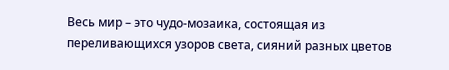Весь мир – это чудо-мозаика, состоящая из переливающихся узоров света, сияний разных цветов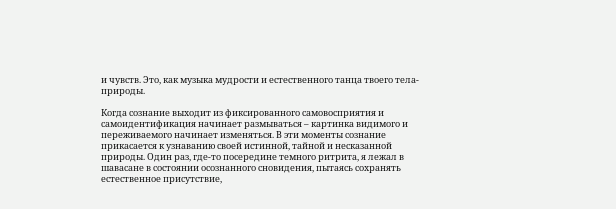и чувств. Это, как музыка мудрости и естественного танца твоего тела-природы.

Когда сознание выходит из фиксированного самовосприятия и самоидентификация начинает размываться – картинка видимого и переживаемого начинает изменяться. В эти моменты сознание прикасается к узнаванию своей истинной, тайной и несказанной природы. Один раз, где-то посередине темного ритрита, я лежал в шавасане в состоянии осознанного сновидения, пытаясь сохранять естественное присутствие,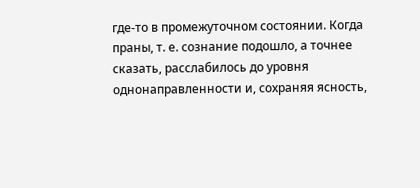где-то в промежуточном состоянии. Когда праны, т. е. сознание подошло, а точнее сказать, расслабилось до уровня однонаправленности и, сохраняя ясность,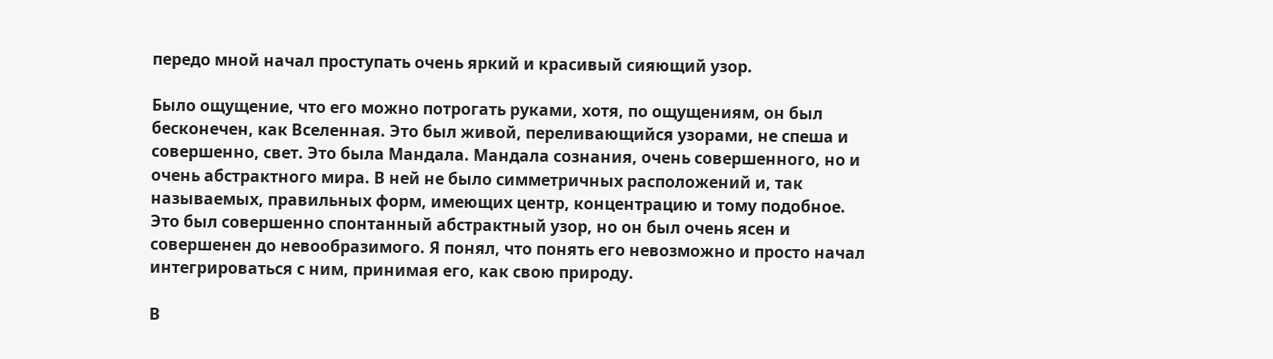передо мной начал проступать очень яркий и красивый сияющий узор.

Было ощущение, что его можно потрогать руками, хотя, по ощущениям, он был бесконечен, как Вселенная. Это был живой, переливающийся узорами, не спеша и совершенно, свет. Это была Мандала. Мандала сознания, очень совершенного, но и очень абстрактного мира. В ней не было симметричных расположений и, так называемых, правильных форм, имеющих центр, концентрацию и тому подобное. Это был совершенно спонтанный абстрактный узор, но он был очень ясен и совершенен до невообразимого. Я понял, что понять его невозможно и просто начал интегрироваться с ним, принимая его, как свою природу.

В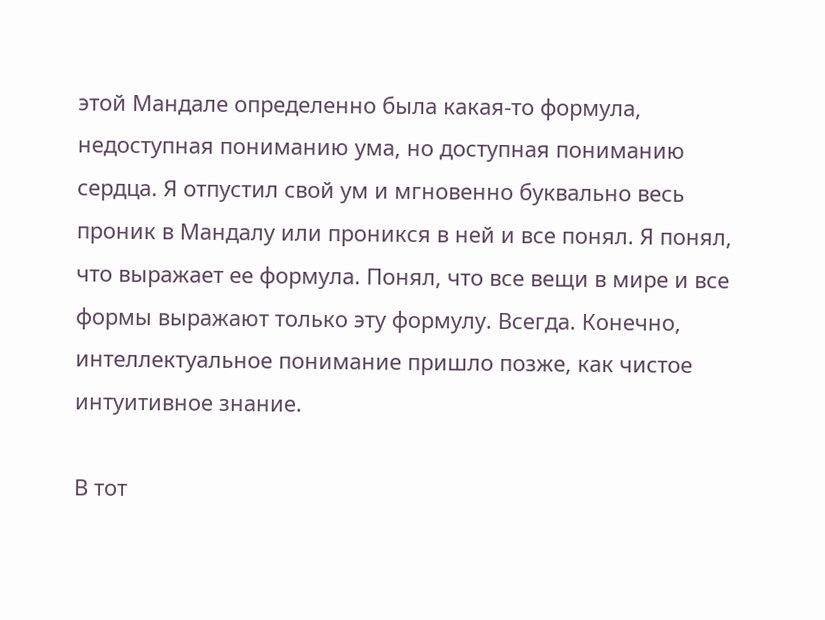этой Мандале определенно была какая-то формула, недоступная пониманию ума, но доступная пониманию сердца. Я отпустил свой ум и мгновенно буквально весь проник в Мандалу или проникся в ней и все понял. Я понял, что выражает ее формула. Понял, что все вещи в мире и все формы выражают только эту формулу. Всегда. Конечно, интеллектуальное понимание пришло позже, как чистое интуитивное знание.

В тот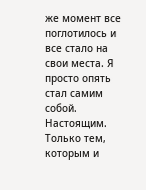же момент все поглотилось и все стало на свои места. Я просто опять стал самим собой. Настоящим. Только тем, которым и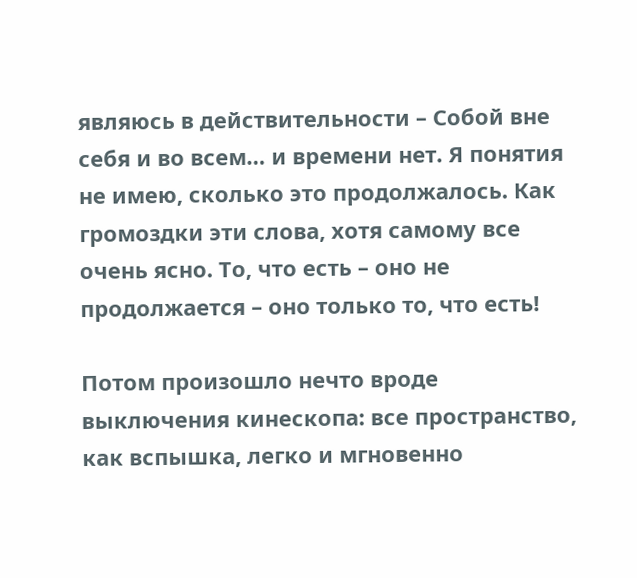являюсь в действительности – Собой вне себя и во всем… и времени нет. Я понятия не имею, сколько это продолжалось. Как громоздки эти слова, хотя самому все очень ясно. То, что есть – оно не продолжается – оно только то, что есть!

Потом произошло нечто вроде выключения кинескопа: все пространство, как вспышка, легко и мгновенно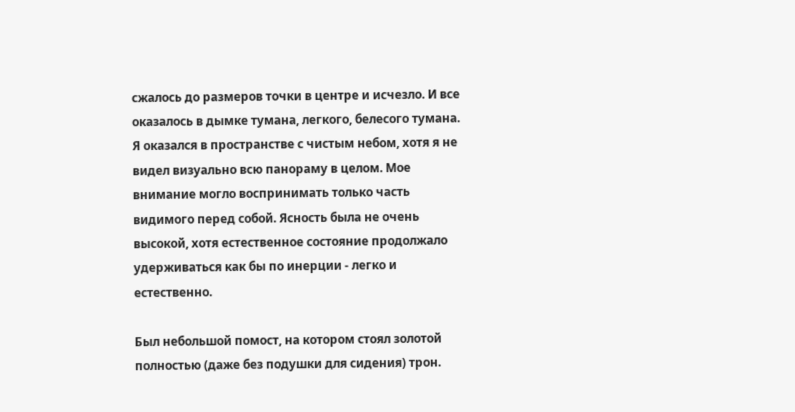сжалось до размеров точки в центре и исчезло. И все оказалось в дымке тумана, легкого, белесого тумана. Я оказался в пространстве с чистым небом, хотя я не видел визуально всю панораму в целом. Мое внимание могло воспринимать только часть видимого перед собой. Ясность была не очень высокой, хотя естественное состояние продолжало удерживаться как бы по инерции - легко и естественно.

Был небольшой помост, на котором стоял золотой полностью (даже без подушки для сидения) трон.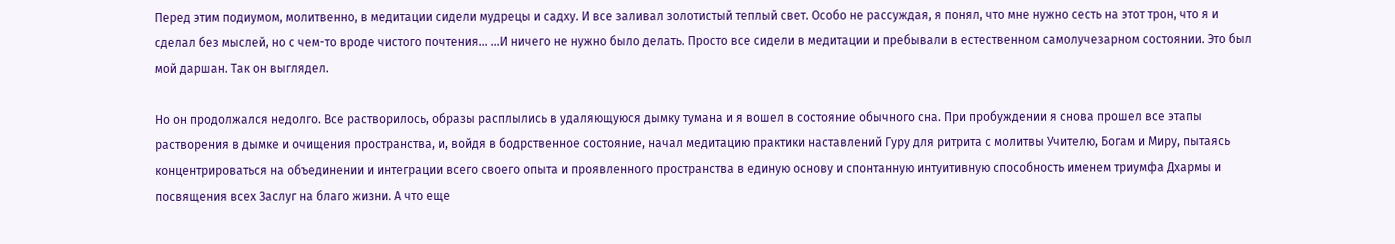Перед этим подиумом, молитвенно, в медитации сидели мудрецы и садху. И все заливал золотистый теплый свет. Особо не рассуждая, я понял, что мне нужно сесть на этот трон, что я и сделал без мыслей, но с чем-то вроде чистого почтения… …И ничего не нужно было делать. Просто все сидели в медитации и пребывали в естественном самолучезарном состоянии. Это был мой даршан. Так он выглядел.

Но он продолжался недолго. Все растворилось, образы расплылись в удаляющуюся дымку тумана и я вошел в состояние обычного сна. При пробуждении я снова прошел все этапы растворения в дымке и очищения пространства, и, войдя в бодрственное состояние, начал медитацию практики наставлений Гуру для ритрита с молитвы Учителю, Богам и Миру, пытаясь концентрироваться на объединении и интеграции всего своего опыта и проявленного пространства в единую основу и спонтанную интуитивную способность именем триумфа Дхармы и посвящения всех Заслуг на благо жизни. А что еще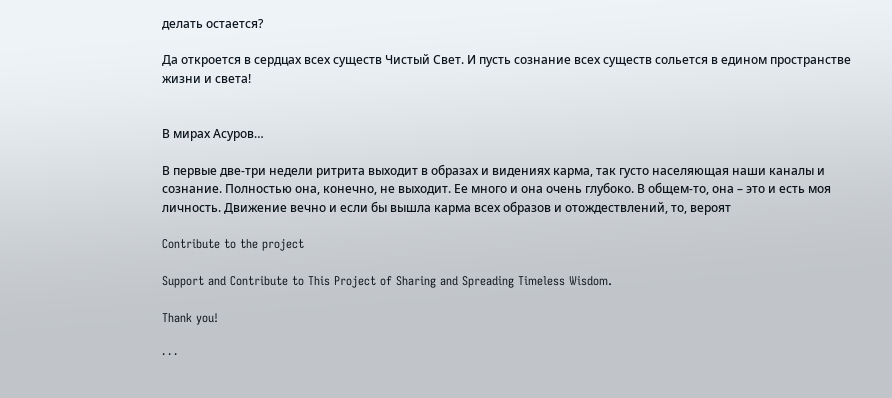делать остается?

Да откроется в сердцах всех существ Чистый Свет. И пусть сознание всех существ сольется в едином пространстве жизни и света!


В мирах Асуров…

В первые две-три недели ритрита выходит в образах и видениях карма, так густо населяющая наши каналы и сознание. Полностью она, конечно, не выходит. Ее много и она очень глубоко. В общем-то, она – это и есть моя личность. Движение вечно и если бы вышла карма всех образов и отождествлений, то, вероят

Contribute to the project

Support and Contribute to This Project of Sharing and Spreading Timeless Wisdom.

Thank you!

· · ·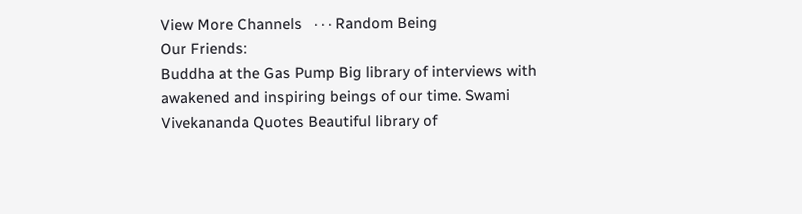View More Channels   · · · Random Being
Our Friends:
Buddha at the Gas Pump Big library of interviews with awakened and inspiring beings of our time. Swami Vivekananda Quotes Beautiful library of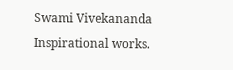Swami Vivekananda Inspirational works.